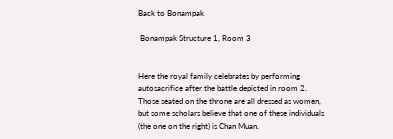Back to Bonampak

 Bonampak Structure 1, Room 3


Here the royal family celebrates by performing
autosacrifice after the battle depicted in room 2.
Those seated on the throne are all dressed as women,
but some scholars believe that one of these individuals
(the one on the right) is Chan Muan.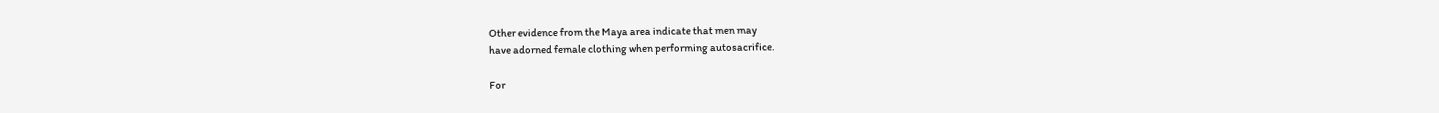Other evidence from the Maya area indicate that men may
have adorned female clothing when performing autosacrifice.

For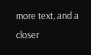more text, and a closer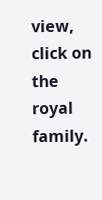view, click on the royal family.